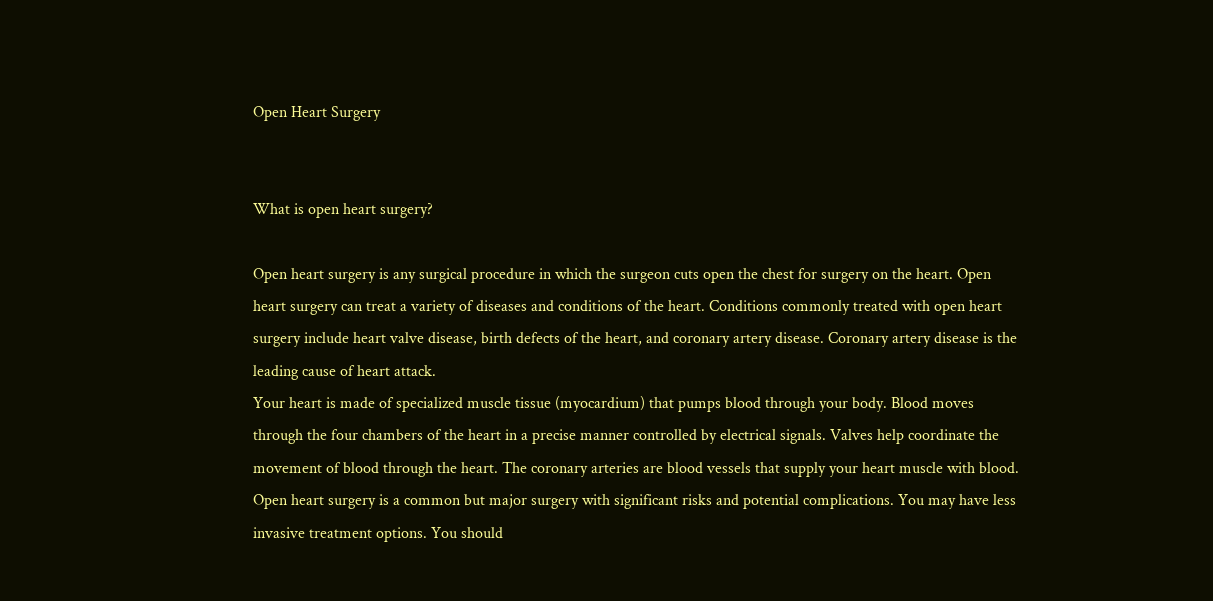Open Heart Surgery


What is open heart surgery?

Open heart surgery is any surgical procedure in which the surgeon cuts open the chest for surgery on the heart. Open heart surgery can treat a variety of diseases and conditions of the heart. Conditions commonly treated with open heart surgery include heart valve disease, birth defects of the heart, and coronary artery disease. Coronary artery disease is the leading cause of heart attack.
Your heart is made of specialized muscle tissue (myocardium) that pumps blood through your body. Blood moves through the four chambers of the heart in a precise manner controlled by electrical signals. Valves help coordinate the movement of blood through the heart. The coronary arteries are blood vessels that supply your heart muscle with blood.
Open heart surgery is a common but major surgery with significant risks and potential complications. You may have less invasive treatment options. You should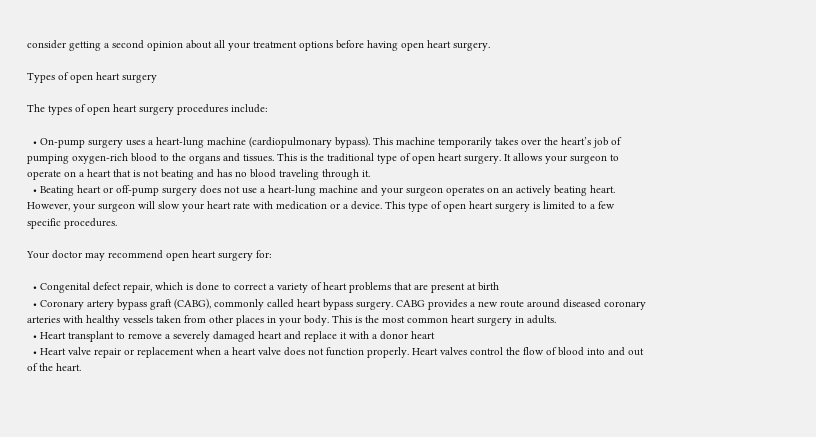consider getting a second opinion about all your treatment options before having open heart surgery.

Types of open heart surgery

The types of open heart surgery procedures include:

  • On-pump surgery uses a heart-lung machine (cardiopulmonary bypass). This machine temporarily takes over the heart’s job of pumping oxygen-rich blood to the organs and tissues. This is the traditional type of open heart surgery. It allows your surgeon to operate on a heart that is not beating and has no blood traveling through it.
  • Beating heart or off-pump surgery does not use a heart-lung machine and your surgeon operates on an actively beating heart. However, your surgeon will slow your heart rate with medication or a device. This type of open heart surgery is limited to a few specific procedures.

Your doctor may recommend open heart surgery for:

  • Congenital defect repair, which is done to correct a variety of heart problems that are present at birth
  • Coronary artery bypass graft (CABG), commonly called heart bypass surgery. CABG provides a new route around diseased coronary arteries with healthy vessels taken from other places in your body. This is the most common heart surgery in adults.
  • Heart transplant to remove a severely damaged heart and replace it with a donor heart
  • Heart valve repair or replacement when a heart valve does not function properly. Heart valves control the flow of blood into and out of the heart.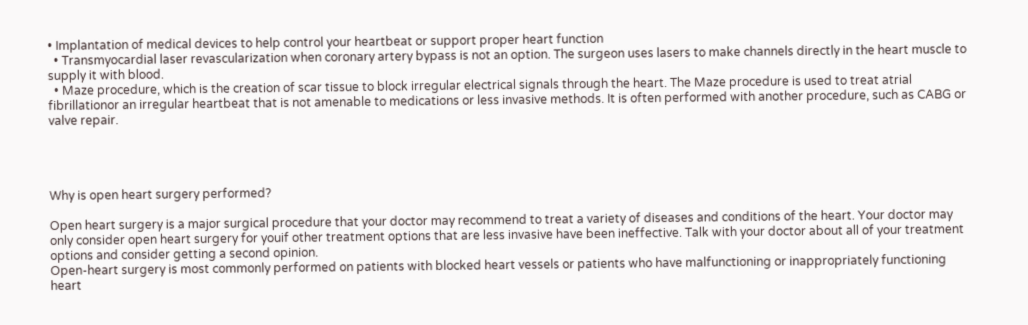• Implantation of medical devices to help control your heartbeat or support proper heart function
  • Transmyocardial laser revascularization when coronary artery bypass is not an option. The surgeon uses lasers to make channels directly in the heart muscle to supply it with blood.
  • Maze procedure, which is the creation of scar tissue to block irregular electrical signals through the heart. The Maze procedure is used to treat atrial fibrillationor an irregular heartbeat that is not amenable to medications or less invasive methods. It is often performed with another procedure, such as CABG or valve repair.




Why is open heart surgery performed?

Open heart surgery is a major surgical procedure that your doctor may recommend to treat a variety of diseases and conditions of the heart. Your doctor may only consider open heart surgery for youif other treatment options that are less invasive have been ineffective. Talk with your doctor about all of your treatment options and consider getting a second opinion.
Open-heart surgery is most commonly performed on patients with blocked heart vessels or patients who have malfunctioning or inappropriately functioning heart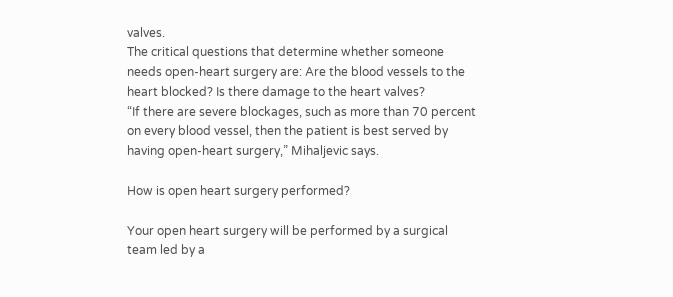valves.
The critical questions that determine whether someone needs open-heart surgery are: Are the blood vessels to the heart blocked? Is there damage to the heart valves?
“If there are severe blockages, such as more than 70 percent on every blood vessel, then the patient is best served by having open-heart surgery,” Mihaljevic says.

How is open heart surgery performed?

Your open heart surgery will be performed by a surgical team led by a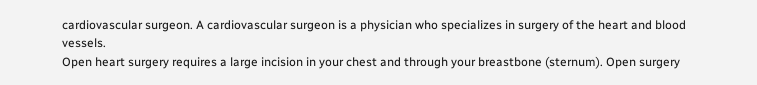cardiovascular surgeon. A cardiovascular surgeon is a physician who specializes in surgery of the heart and blood vessels.
Open heart surgery requires a large incision in your chest and through your breastbone (sternum). Open surgery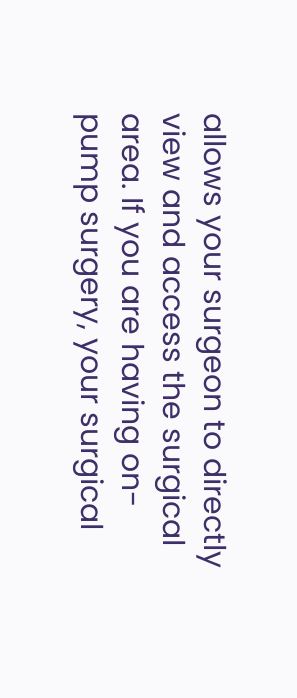allows your surgeon to directly view and access the surgical area. If you are having on-pump surgery, your surgical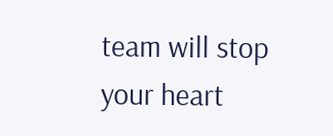team will stop your heart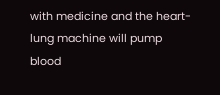with medicine and the heart-lung machine will pump blood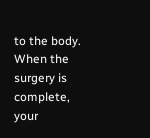to the body. When the surgery is complete, your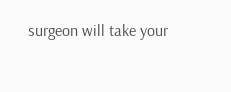surgeon will take your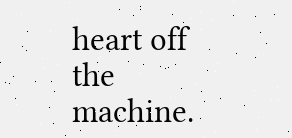heart off the machine.